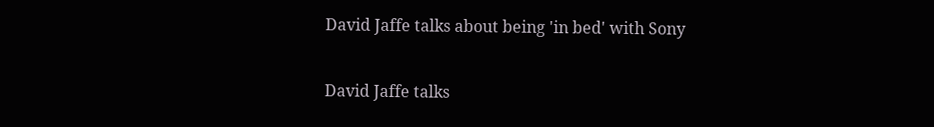David Jaffe talks about being 'in bed' with Sony

David Jaffe talks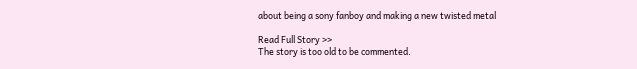about being a sony fanboy and making a new twisted metal

Read Full Story >>
The story is too old to be commented.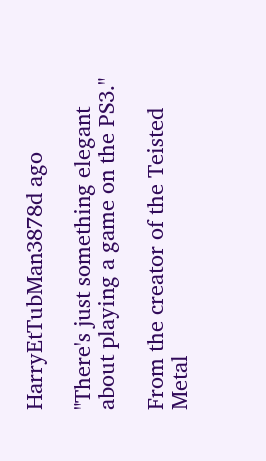HarryEtTubMan3878d ago

"There's just something elegant about playing a game on the PS3."

From the creator of the Teisted Metal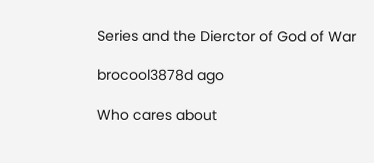Series and the Dierctor of God of War

brocool3878d ago

Who cares about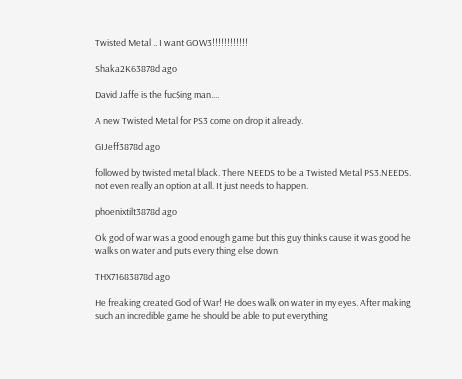Twisted Metal .. I want GOW3!!!!!!!!!!!!

Shaka2K63878d ago

David Jaffe is the fuc$ing man....

A new Twisted Metal for PS3 come on drop it already.

GIJeff3878d ago

followed by twisted metal black. There NEEDS to be a Twisted Metal PS3.NEEDS. not even really an option at all. It just needs to happen.

phoenixtilt3878d ago

Ok god of war was a good enough game but this guy thinks cause it was good he walks on water and puts every thing else down

THX71683878d ago

He freaking created God of War! He does walk on water in my eyes. After making such an incredible game he should be able to put everything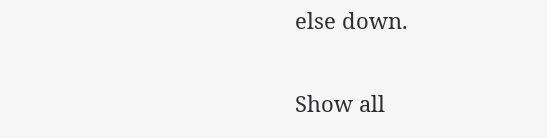else down.

Show all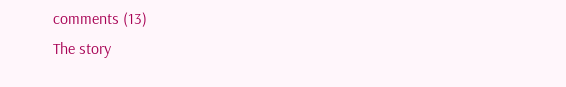comments (13)
The story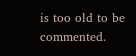is too old to be commented.